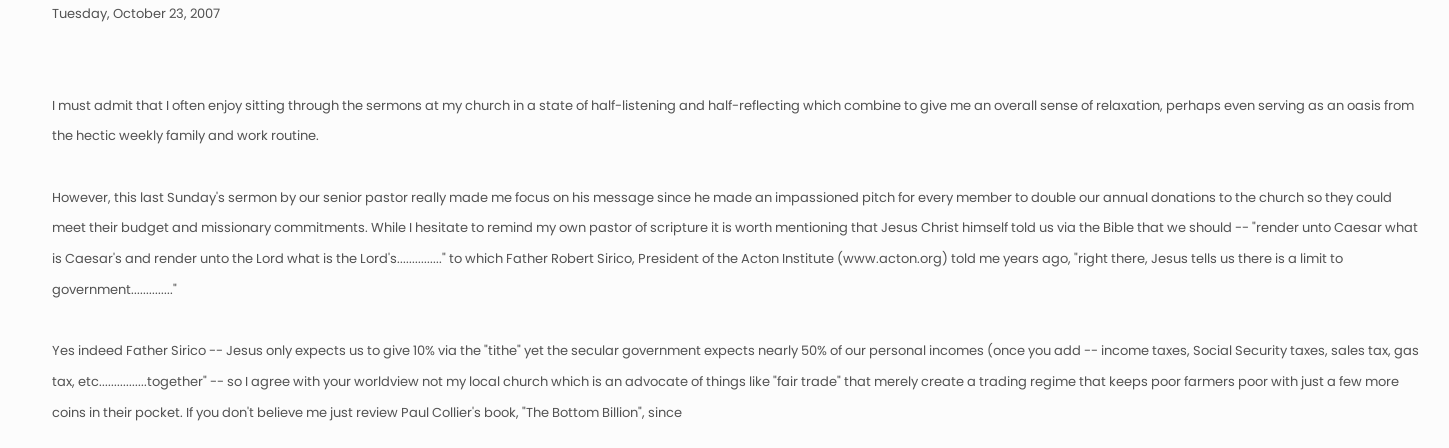Tuesday, October 23, 2007


I must admit that I often enjoy sitting through the sermons at my church in a state of half-listening and half-reflecting which combine to give me an overall sense of relaxation, perhaps even serving as an oasis from the hectic weekly family and work routine.

However, this last Sunday's sermon by our senior pastor really made me focus on his message since he made an impassioned pitch for every member to double our annual donations to the church so they could meet their budget and missionary commitments. While I hesitate to remind my own pastor of scripture it is worth mentioning that Jesus Christ himself told us via the Bible that we should -- "render unto Caesar what is Caesar's and render unto the Lord what is the Lord's..............." to which Father Robert Sirico, President of the Acton Institute (www.acton.org) told me years ago, "right there, Jesus tells us there is a limit to government.............."

Yes indeed Father Sirico -- Jesus only expects us to give 10% via the "tithe" yet the secular government expects nearly 50% of our personal incomes (once you add -- income taxes, Social Security taxes, sales tax, gas tax, etc................together" -- so I agree with your worldview not my local church which is an advocate of things like "fair trade" that merely create a trading regime that keeps poor farmers poor with just a few more coins in their pocket. If you don't believe me just review Paul Collier's book, "The Bottom Billion", since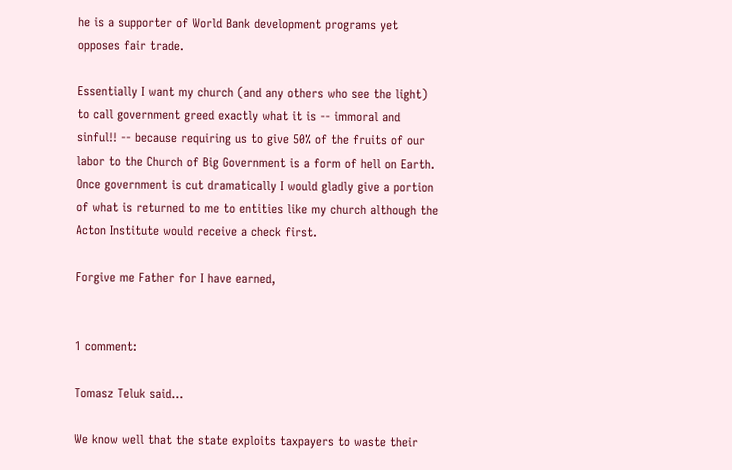he is a supporter of World Bank development programs yet opposes fair trade.

Essentially I want my church (and any others who see the light) to call government greed exactly what it is -- immoral and sinful!! -- because requiring us to give 50% of the fruits of our labor to the Church of Big Government is a form of hell on Earth. Once government is cut dramatically I would gladly give a portion of what is returned to me to entities like my church although the Acton Institute would receive a check first.

Forgive me Father for I have earned,


1 comment:

Tomasz Teluk said...

We know well that the state exploits taxpayers to waste their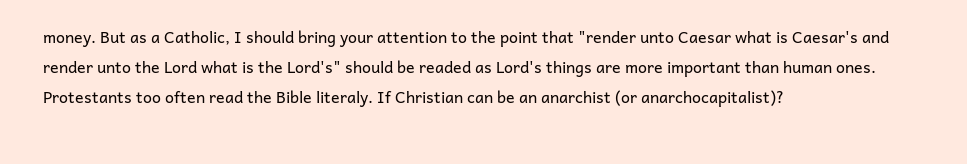money. But as a Catholic, I should bring your attention to the point that "render unto Caesar what is Caesar's and render unto the Lord what is the Lord's" should be readed as Lord's things are more important than human ones. Protestants too often read the Bible literaly. If Christian can be an anarchist (or anarchocapitalist)?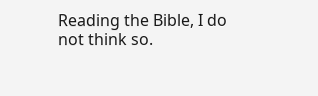Reading the Bible, I do not think so.